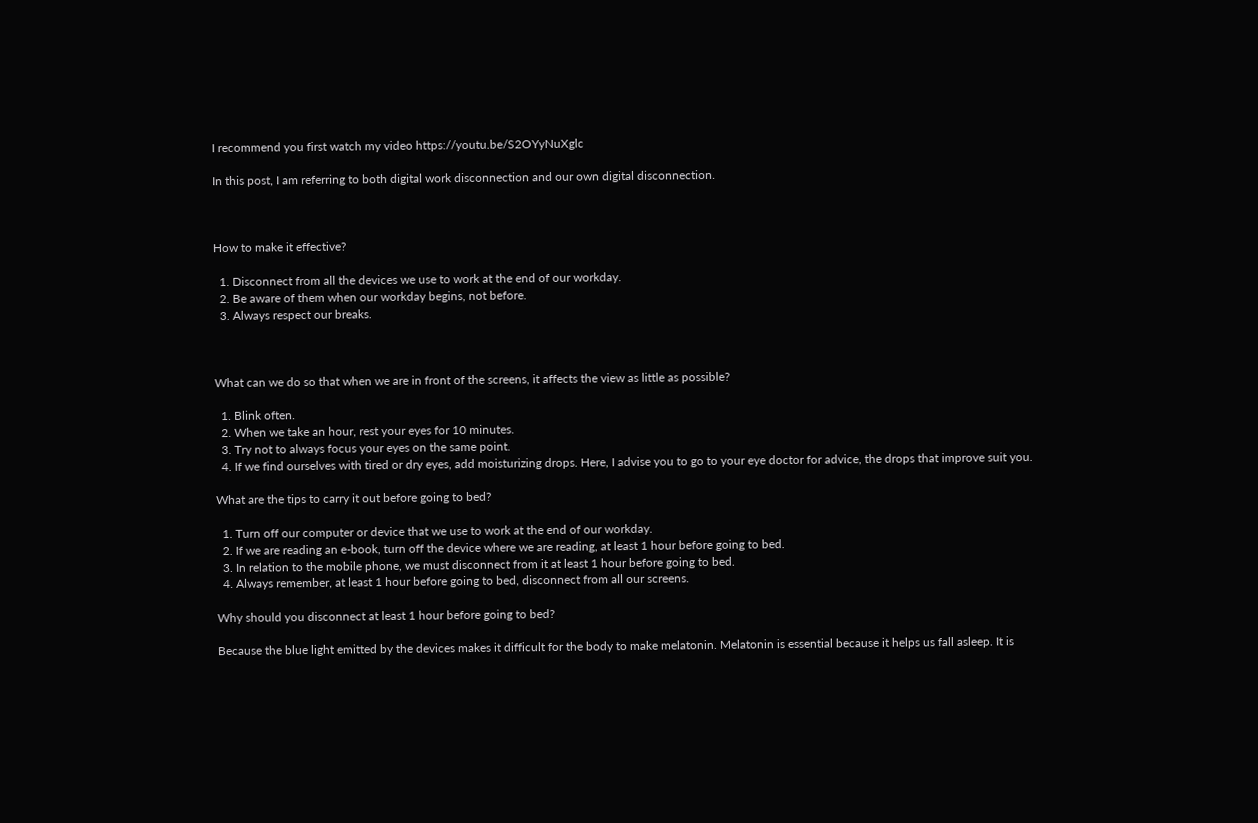I recommend you first watch my video https://youtu.be/S2OYyNuXglc

In this post, I am referring to both digital work disconnection and our own digital disconnection.



How to make it effective?

  1. Disconnect from all the devices we use to work at the end of our workday.
  2. Be aware of them when our workday begins, not before.
  3. Always respect our breaks.



What can we do so that when we are in front of the screens, it affects the view as little as possible?

  1. Blink often.
  2. When we take an hour, rest your eyes for 10 minutes.
  3. Try not to always focus your eyes on the same point.
  4. If we find ourselves with tired or dry eyes, add moisturizing drops. Here, I advise you to go to your eye doctor for advice, the drops that improve suit you.

What are the tips to carry it out before going to bed?

  1. Turn off our computer or device that we use to work at the end of our workday.
  2. If we are reading an e-book, turn off the device where we are reading, at least 1 hour before going to bed.
  3. In relation to the mobile phone, we must disconnect from it at least 1 hour before going to bed.
  4. Always remember, at least 1 hour before going to bed, disconnect from all our screens.

Why should you disconnect at least 1 hour before going to bed?

Because the blue light emitted by the devices makes it difficult for the body to make melatonin. Melatonin is essential because it helps us fall asleep. It is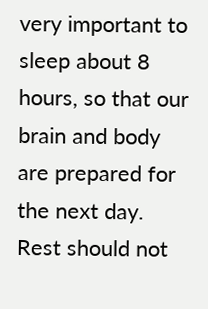very important to sleep about 8 hours, so that our brain and body are prepared for the next day. Rest should not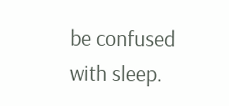be confused with sleep.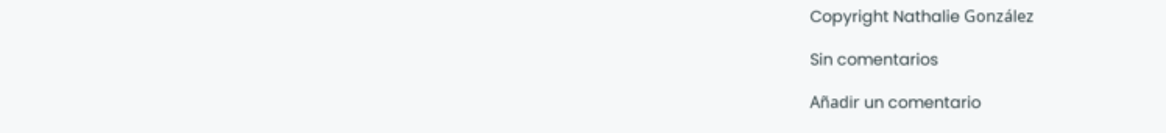Copyright Nathalie González

Sin comentarios

Añadir un comentario